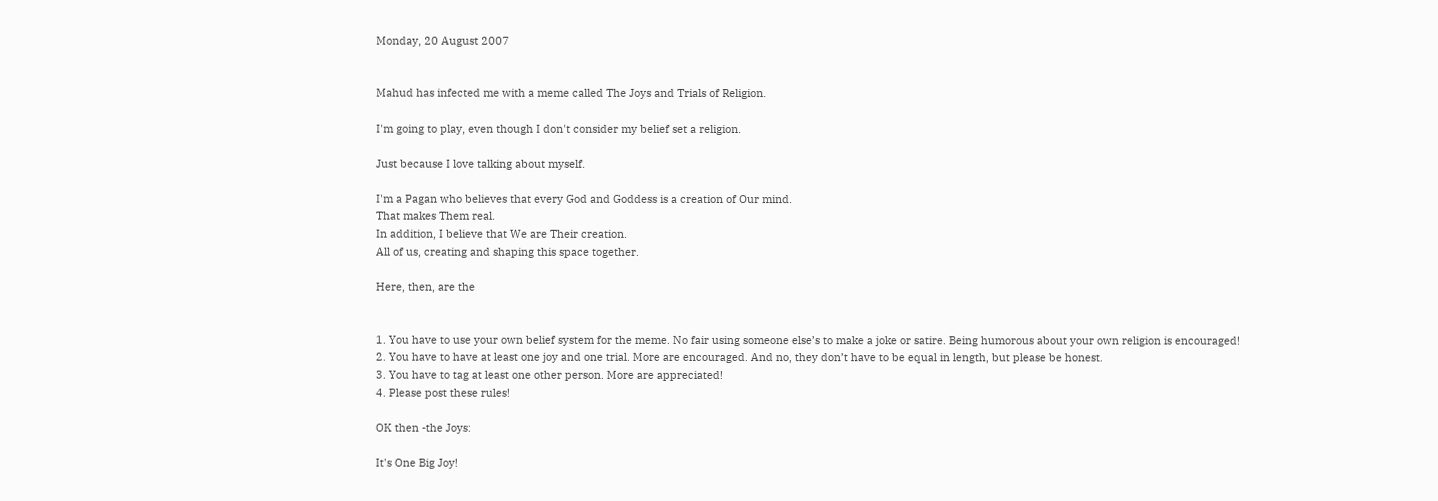Monday, 20 August 2007


Mahud has infected me with a meme called The Joys and Trials of Religion.

I'm going to play, even though I don't consider my belief set a religion.

Just because I love talking about myself.

I'm a Pagan who believes that every God and Goddess is a creation of Our mind.
That makes Them real.
In addition, I believe that We are Their creation.
All of us, creating and shaping this space together.

Here, then, are the


1. You have to use your own belief system for the meme. No fair using someone else’s to make a joke or satire. Being humorous about your own religion is encouraged!
2. You have to have at least one joy and one trial. More are encouraged. And no, they don’t have to be equal in length, but please be honest.
3. You have to tag at least one other person. More are appreciated!
4. Please post these rules!

OK then -the Joys:

It's One Big Joy!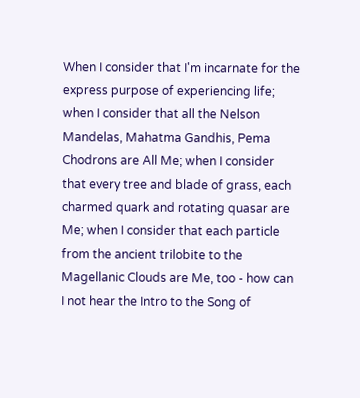When I consider that I'm incarnate for the express purpose of experiencing life; when I consider that all the Nelson Mandelas, Mahatma Gandhis, Pema Chodrons are All Me; when I consider that every tree and blade of grass, each charmed quark and rotating quasar are Me; when I consider that each particle from the ancient trilobite to the Magellanic Clouds are Me, too - how can I not hear the Intro to the Song of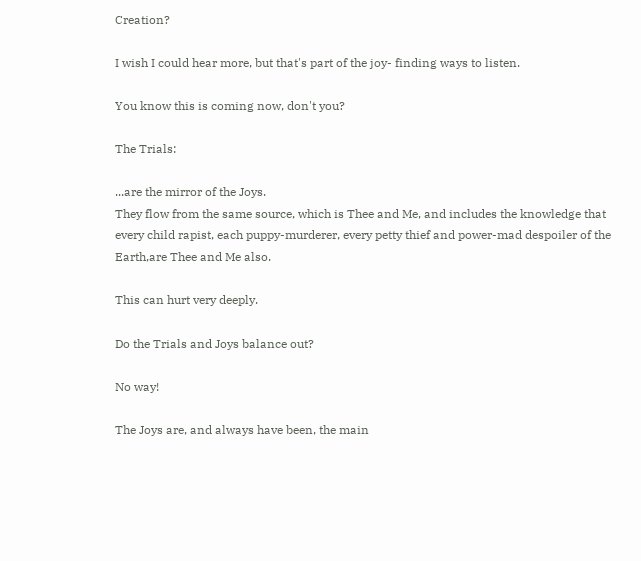Creation?

I wish I could hear more, but that's part of the joy- finding ways to listen.

You know this is coming now, don't you?

The Trials:

...are the mirror of the Joys.
They flow from the same source, which is Thee and Me, and includes the knowledge that every child rapist, each puppy-murderer, every petty thief and power-mad despoiler of the Earth,are Thee and Me also.

This can hurt very deeply.

Do the Trials and Joys balance out?

No way!

The Joys are, and always have been, the main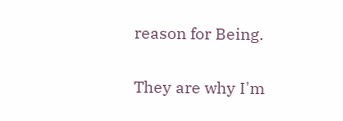reason for Being.

They are why I'm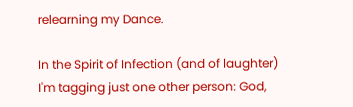relearning my Dance.

In the Spirit of Infection (and of laughter) I'm tagging just one other person: God,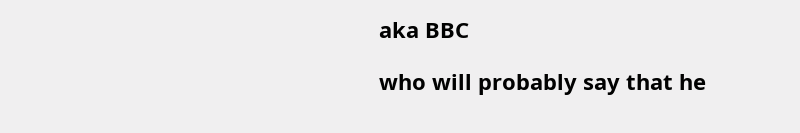aka BBC

who will probably say that he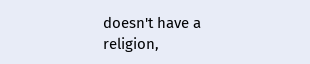doesn't have a religion,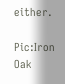either.

Pic:Iron Oak